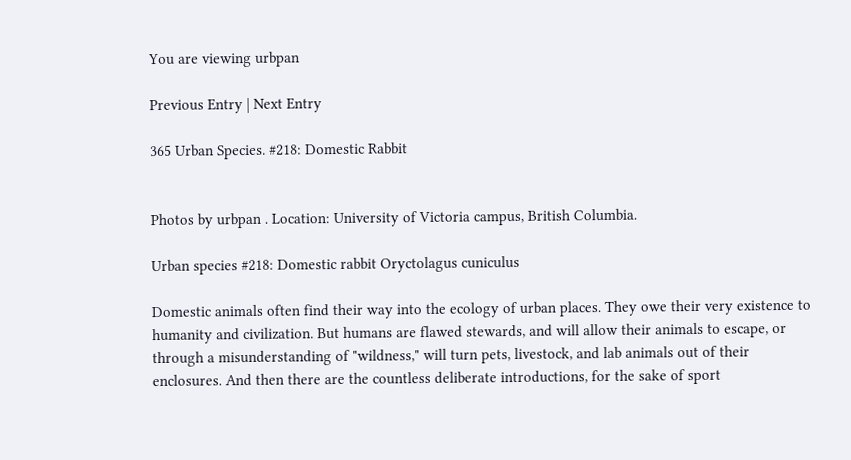You are viewing urbpan

Previous Entry | Next Entry

365 Urban Species. #218: Domestic Rabbit


Photos by urbpan . Location: University of Victoria campus, British Columbia.

Urban species #218: Domestic rabbit Oryctolagus cuniculus

Domestic animals often find their way into the ecology of urban places. They owe their very existence to humanity and civilization. But humans are flawed stewards, and will allow their animals to escape, or through a misunderstanding of "wildness," will turn pets, livestock, and lab animals out of their enclosures. And then there are the countless deliberate introductions, for the sake of sport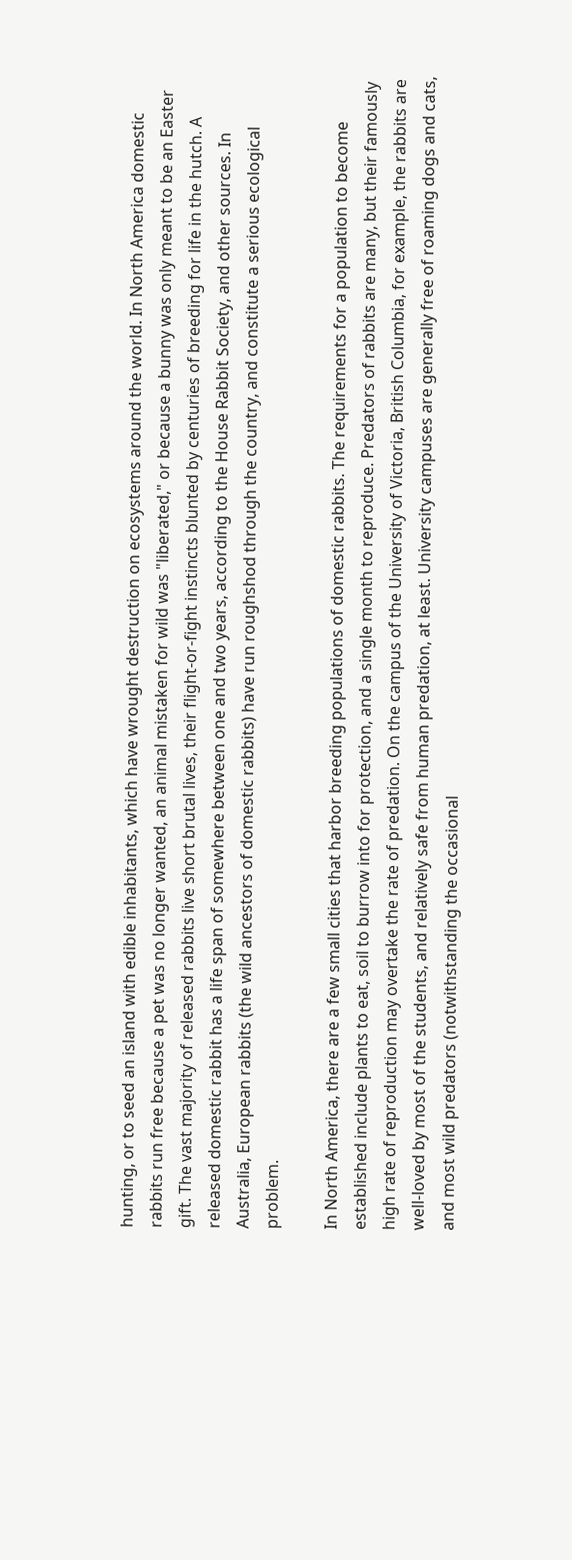hunting, or to seed an island with edible inhabitants, which have wrought destruction on ecosystems around the world. In North America domestic rabbits run free because a pet was no longer wanted, an animal mistaken for wild was "liberated," or because a bunny was only meant to be an Easter gift. The vast majority of released rabbits live short brutal lives, their flight-or-fight instincts blunted by centuries of breeding for life in the hutch. A released domestic rabbit has a life span of somewhere between one and two years, according to the House Rabbit Society, and other sources. In Australia, European rabbits (the wild ancestors of domestic rabbits) have run roughshod through the country, and constitute a serious ecological problem.

In North America, there are a few small cities that harbor breeding populations of domestic rabbits. The requirements for a population to become established include plants to eat, soil to burrow into for protection, and a single month to reproduce. Predators of rabbits are many, but their famously high rate of reproduction may overtake the rate of predation. On the campus of the University of Victoria, British Columbia, for example, the rabbits are well-loved by most of the students, and relatively safe from human predation, at least. University campuses are generally free of roaming dogs and cats, and most wild predators (notwithstanding the occasional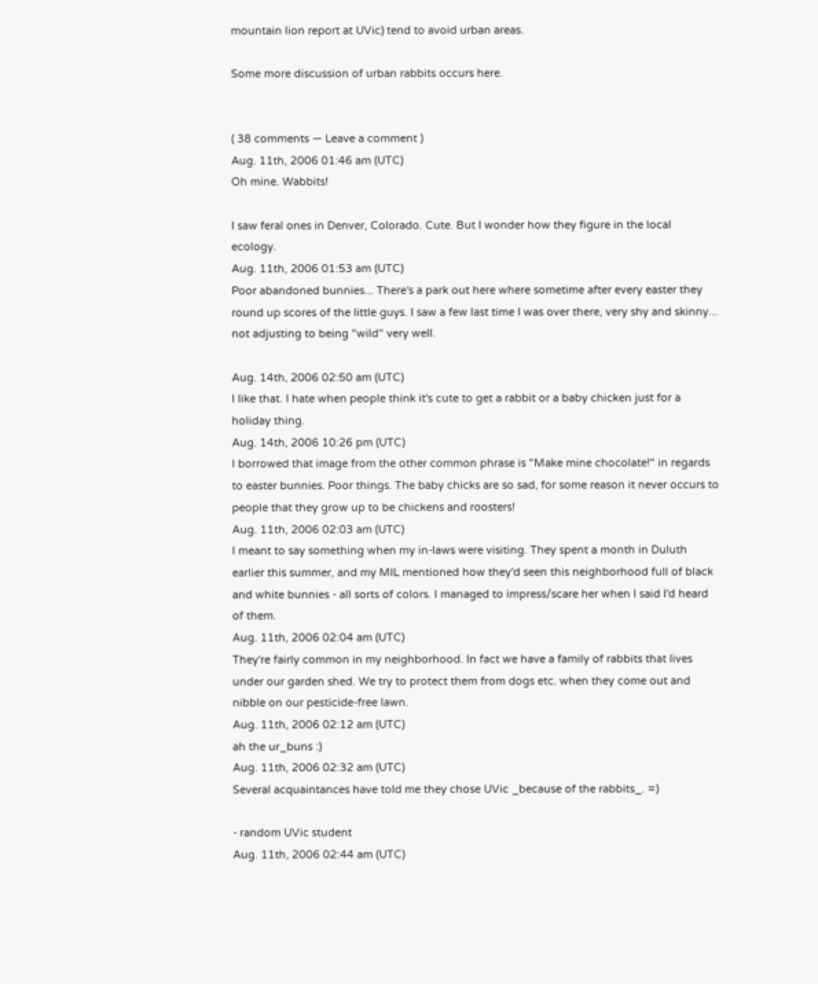mountain lion report at UVic) tend to avoid urban areas.

Some more discussion of urban rabbits occurs here.


( 38 comments — Leave a comment )
Aug. 11th, 2006 01:46 am (UTC)
Oh mine. Wabbits!

I saw feral ones in Denver, Colorado. Cute. But I wonder how they figure in the local ecology.
Aug. 11th, 2006 01:53 am (UTC)
Poor abandoned bunnies... There's a park out here where sometime after every easter they round up scores of the little guys. I saw a few last time I was over there, very shy and skinny... not adjusting to being "wild" very well.

Aug. 14th, 2006 02:50 am (UTC)
I like that. I hate when people think it's cute to get a rabbit or a baby chicken just for a holiday thing.
Aug. 14th, 2006 10:26 pm (UTC)
I borrowed that image from the other common phrase is "Make mine chocolate!" in regards to easter bunnies. Poor things. The baby chicks are so sad, for some reason it never occurs to people that they grow up to be chickens and roosters!
Aug. 11th, 2006 02:03 am (UTC)
I meant to say something when my in-laws were visiting. They spent a month in Duluth earlier this summer, and my MIL mentioned how they'd seen this neighborhood full of black and white bunnies - all sorts of colors. I managed to impress/scare her when I said I'd heard of them.
Aug. 11th, 2006 02:04 am (UTC)
They're fairly common in my neighborhood. In fact we have a family of rabbits that lives under our garden shed. We try to protect them from dogs etc. when they come out and nibble on our pesticide-free lawn.
Aug. 11th, 2006 02:12 am (UTC)
ah the ur_buns :)
Aug. 11th, 2006 02:32 am (UTC)
Several acquaintances have told me they chose UVic _because of the rabbits_. =)

- random UVic student
Aug. 11th, 2006 02:44 am (UTC)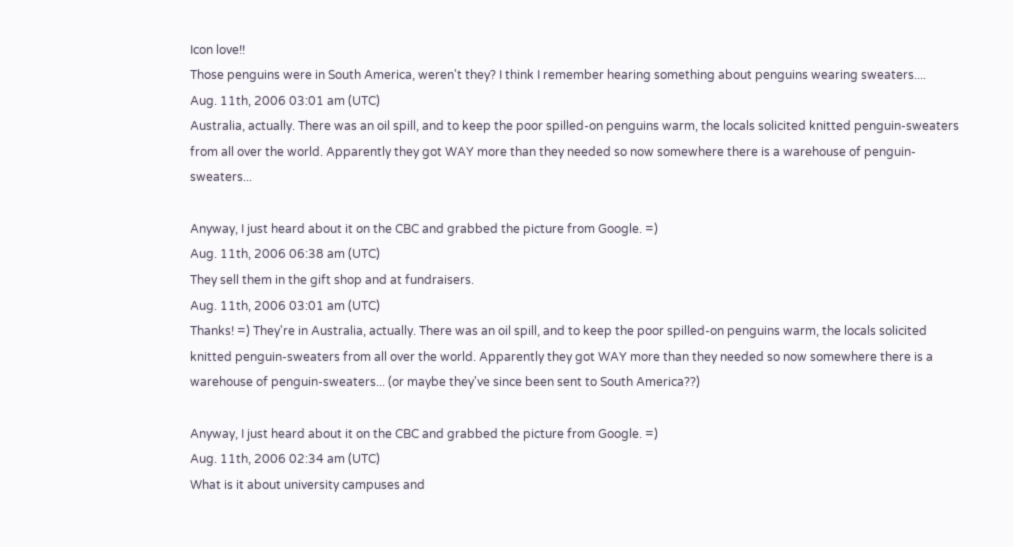Icon love!!
Those penguins were in South America, weren't they? I think I remember hearing something about penguins wearing sweaters....
Aug. 11th, 2006 03:01 am (UTC)
Australia, actually. There was an oil spill, and to keep the poor spilled-on penguins warm, the locals solicited knitted penguin-sweaters from all over the world. Apparently they got WAY more than they needed so now somewhere there is a warehouse of penguin-sweaters...

Anyway, I just heard about it on the CBC and grabbed the picture from Google. =)
Aug. 11th, 2006 06:38 am (UTC)
They sell them in the gift shop and at fundraisers.
Aug. 11th, 2006 03:01 am (UTC)
Thanks! =) They're in Australia, actually. There was an oil spill, and to keep the poor spilled-on penguins warm, the locals solicited knitted penguin-sweaters from all over the world. Apparently they got WAY more than they needed so now somewhere there is a warehouse of penguin-sweaters... (or maybe they've since been sent to South America??)

Anyway, I just heard about it on the CBC and grabbed the picture from Google. =)
Aug. 11th, 2006 02:34 am (UTC)
What is it about university campuses and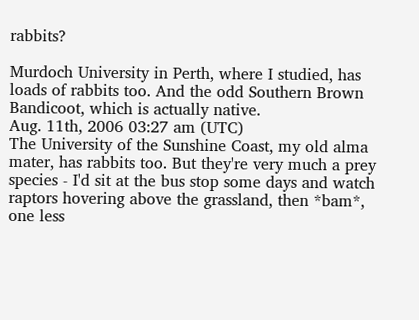rabbits?

Murdoch University in Perth, where I studied, has loads of rabbits too. And the odd Southern Brown Bandicoot, which is actually native.
Aug. 11th, 2006 03:27 am (UTC)
The University of the Sunshine Coast, my old alma mater, has rabbits too. But they're very much a prey species - I'd sit at the bus stop some days and watch raptors hovering above the grassland, then *bam*, one less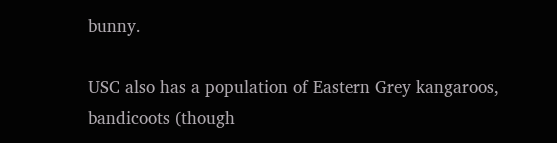bunny.

USC also has a population of Eastern Grey kangaroos, bandicoots (though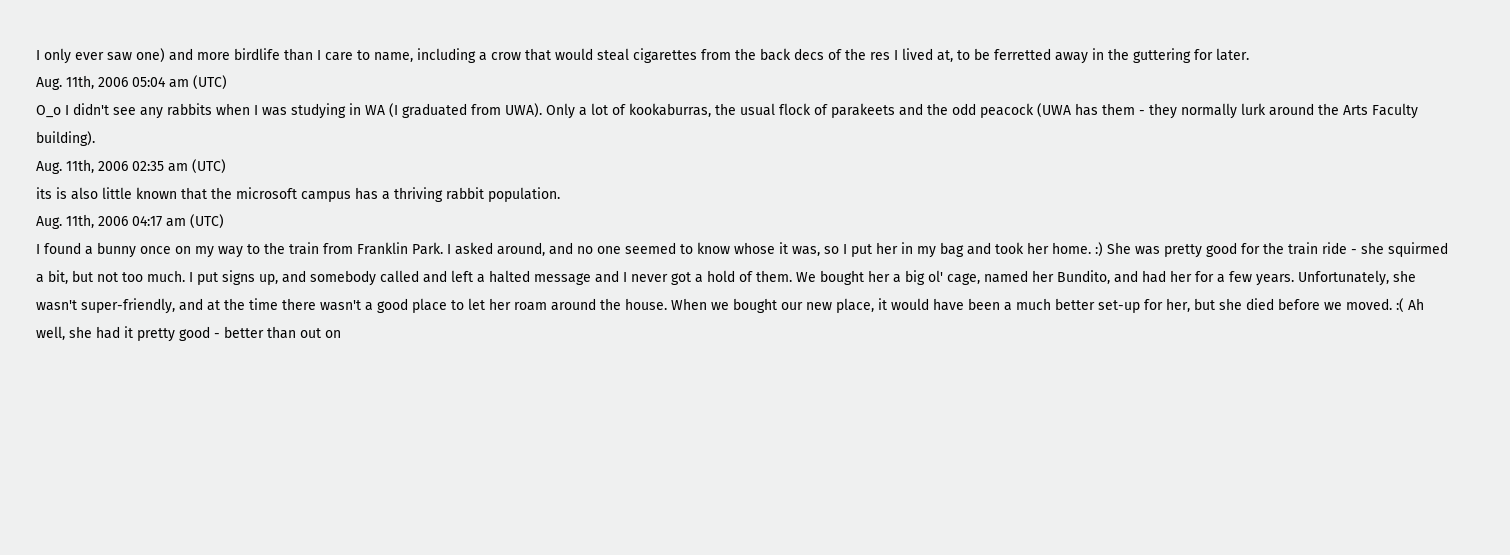I only ever saw one) and more birdlife than I care to name, including a crow that would steal cigarettes from the back decs of the res I lived at, to be ferretted away in the guttering for later.
Aug. 11th, 2006 05:04 am (UTC)
O_o I didn't see any rabbits when I was studying in WA (I graduated from UWA). Only a lot of kookaburras, the usual flock of parakeets and the odd peacock (UWA has them - they normally lurk around the Arts Faculty building).
Aug. 11th, 2006 02:35 am (UTC)
its is also little known that the microsoft campus has a thriving rabbit population.
Aug. 11th, 2006 04:17 am (UTC)
I found a bunny once on my way to the train from Franklin Park. I asked around, and no one seemed to know whose it was, so I put her in my bag and took her home. :) She was pretty good for the train ride - she squirmed a bit, but not too much. I put signs up, and somebody called and left a halted message and I never got a hold of them. We bought her a big ol' cage, named her Bundito, and had her for a few years. Unfortunately, she wasn't super-friendly, and at the time there wasn't a good place to let her roam around the house. When we bought our new place, it would have been a much better set-up for her, but she died before we moved. :( Ah well, she had it pretty good - better than out on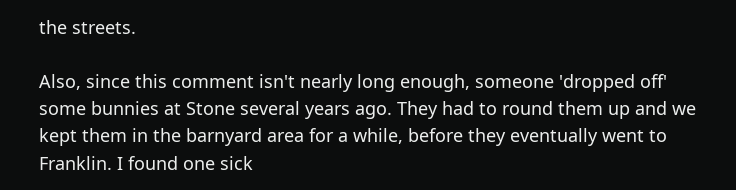the streets.

Also, since this comment isn't nearly long enough, someone 'dropped off' some bunnies at Stone several years ago. They had to round them up and we kept them in the barnyard area for a while, before they eventually went to Franklin. I found one sick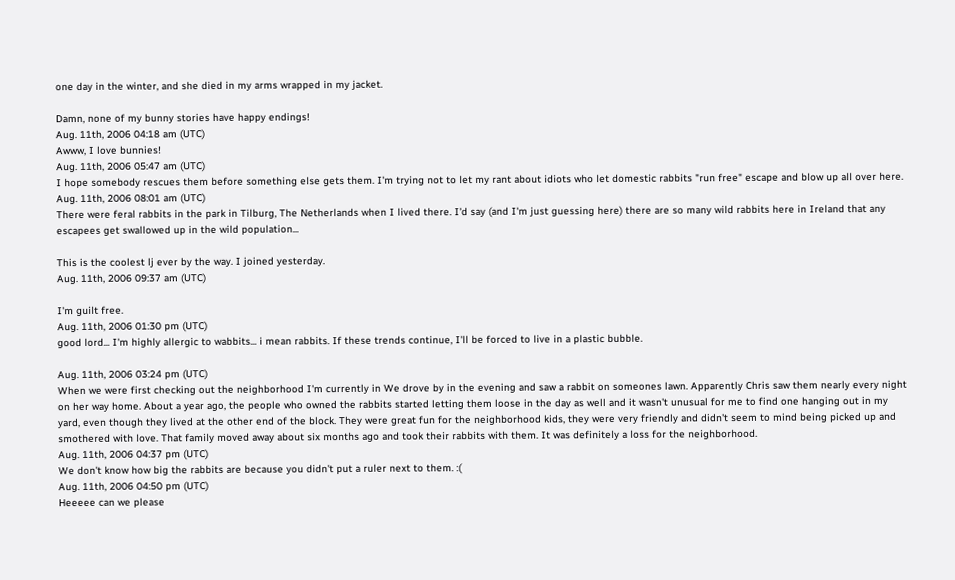one day in the winter, and she died in my arms wrapped in my jacket.

Damn, none of my bunny stories have happy endings!
Aug. 11th, 2006 04:18 am (UTC)
Awww, I love bunnies!
Aug. 11th, 2006 05:47 am (UTC)
I hope somebody rescues them before something else gets them. I'm trying not to let my rant about idiots who let domestic rabbits "run free" escape and blow up all over here.
Aug. 11th, 2006 08:01 am (UTC)
There were feral rabbits in the park in Tilburg, The Netherlands when I lived there. I'd say (and I'm just guessing here) there are so many wild rabbits here in Ireland that any escapees get swallowed up in the wild population...

This is the coolest lj ever by the way. I joined yesterday.
Aug. 11th, 2006 09:37 am (UTC)

I'm guilt free.
Aug. 11th, 2006 01:30 pm (UTC)
good lord... I'm highly allergic to wabbits... i mean rabbits. If these trends continue, I'll be forced to live in a plastic bubble.

Aug. 11th, 2006 03:24 pm (UTC)
When we were first checking out the neighborhood I'm currently in We drove by in the evening and saw a rabbit on someones lawn. Apparently Chris saw them nearly every night on her way home. About a year ago, the people who owned the rabbits started letting them loose in the day as well and it wasn't unusual for me to find one hanging out in my yard, even though they lived at the other end of the block. They were great fun for the neighborhood kids, they were very friendly and didn't seem to mind being picked up and smothered with love. That family moved away about six months ago and took their rabbits with them. It was definitely a loss for the neighborhood.
Aug. 11th, 2006 04:37 pm (UTC)
We don't know how big the rabbits are because you didn't put a ruler next to them. :(
Aug. 11th, 2006 04:50 pm (UTC)
Heeeee can we please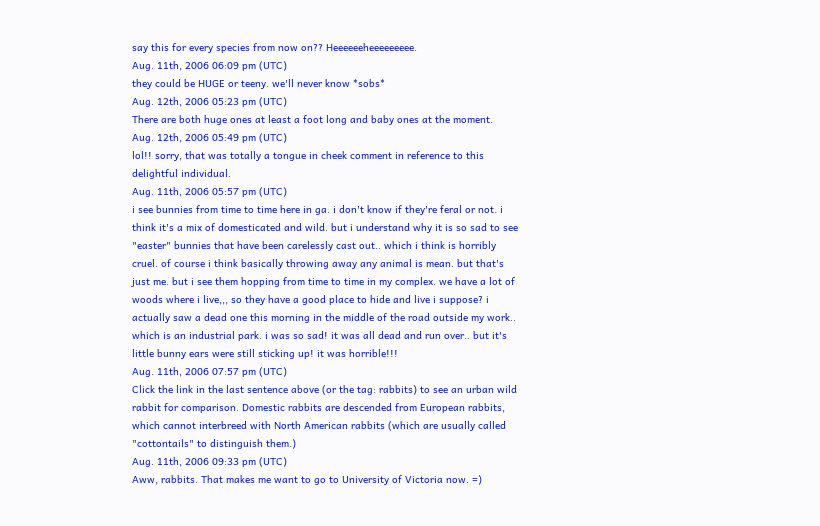say this for every species from now on?? Heeeeeeheeeeeeeee.
Aug. 11th, 2006 06:09 pm (UTC)
they could be HUGE or teeny. we'll never know *sobs*
Aug. 12th, 2006 05:23 pm (UTC)
There are both huge ones at least a foot long and baby ones at the moment.
Aug. 12th, 2006 05:49 pm (UTC)
lol!! sorry, that was totally a tongue in cheek comment in reference to this delightful individual.
Aug. 11th, 2006 05:57 pm (UTC)
i see bunnies from time to time here in ga. i don't know if they're feral or not. i think it's a mix of domesticated and wild. but i understand why it is so sad to see "easter" bunnies that have been carelessly cast out.. which i think is horribly cruel. of course i think basically throwing away any animal is mean. but that's just me. but i see them hopping from time to time in my complex. we have a lot of woods where i live,,, so they have a good place to hide and live i suppose? i actually saw a dead one this morning in the middle of the road outside my work.. which is an industrial park. i was so sad! it was all dead and run over.. but it's little bunny ears were still sticking up! it was horrible!!!
Aug. 11th, 2006 07:57 pm (UTC)
Click the link in the last sentence above (or the tag: rabbits) to see an urban wild rabbit for comparison. Domestic rabbits are descended from European rabbits, which cannot interbreed with North American rabbits (which are usually called "cottontails" to distinguish them.)
Aug. 11th, 2006 09:33 pm (UTC)
Aww, rabbits. That makes me want to go to University of Victoria now. =)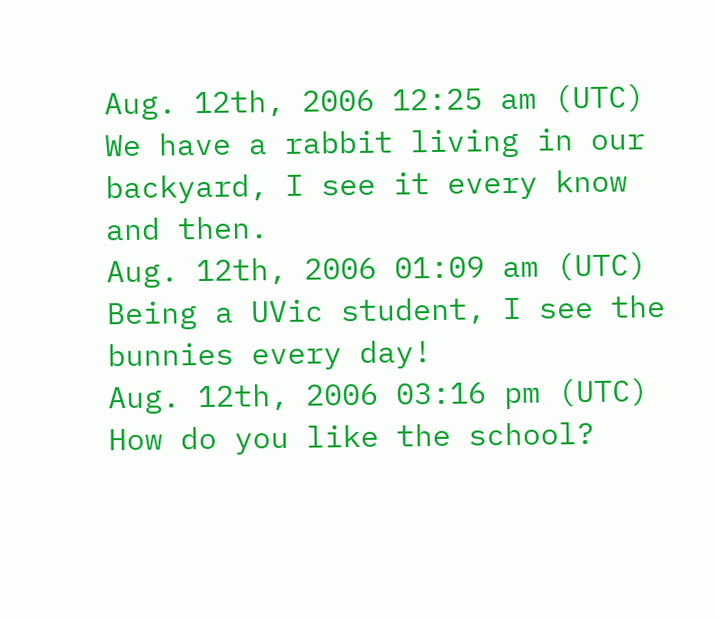Aug. 12th, 2006 12:25 am (UTC)
We have a rabbit living in our backyard, I see it every know and then.
Aug. 12th, 2006 01:09 am (UTC)
Being a UVic student, I see the bunnies every day!
Aug. 12th, 2006 03:16 pm (UTC)
How do you like the school?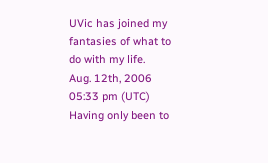UVic has joined my fantasies of what to do with my life.
Aug. 12th, 2006 05:33 pm (UTC)
Having only been to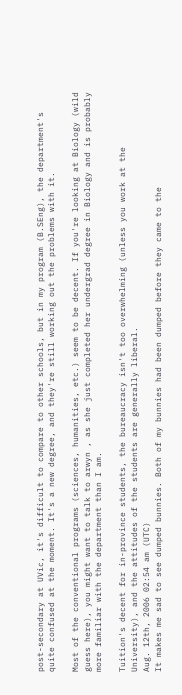post-secondary at UVic, it's difficult to compare to other schools, but in my program (B.SEng), the department's quite confused at the moment. It's a new degree, and they're still working out the problems with it.

Most of the conventional programs (sciences, humanities, etc.) seem to be decent. If you're looking at Biology (wild guess here), you might want to talk to arwyn , as she just completed her undergrad degree in Biology and is probably more familiar with the department than I am.

Tuition's decent for in-province students, the bureaucracy isn't too overwhelming (unless you work at the University), and the attitudes of the students are generally liberal.
Aug. 12th, 2006 02:54 am (UTC)
It makes me sad to see dumped bunnies. Both of my bunnies had been dumped before they came to the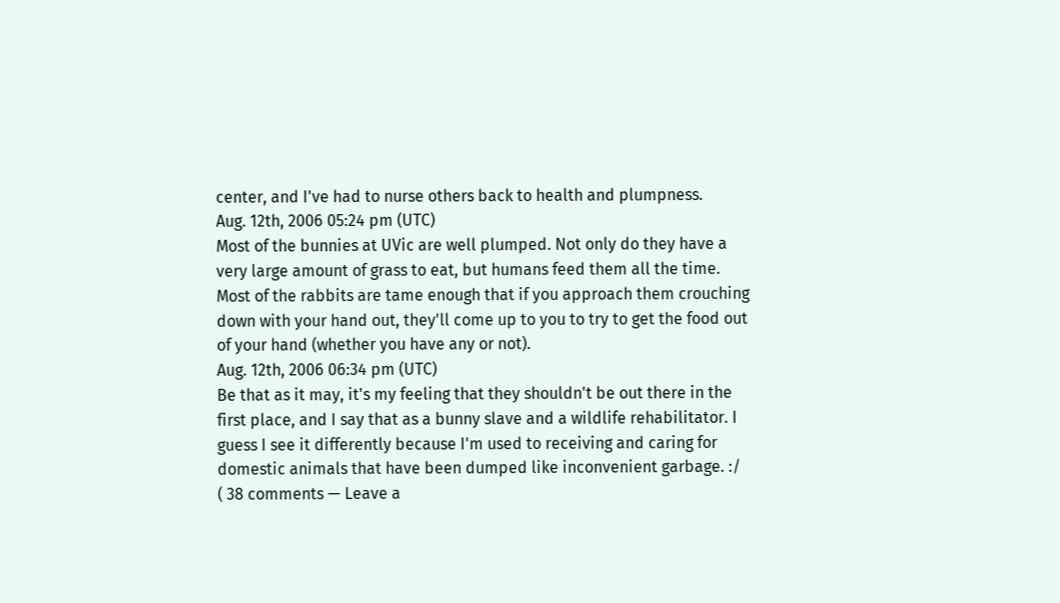center, and I've had to nurse others back to health and plumpness.
Aug. 12th, 2006 05:24 pm (UTC)
Most of the bunnies at UVic are well plumped. Not only do they have a very large amount of grass to eat, but humans feed them all the time. Most of the rabbits are tame enough that if you approach them crouching down with your hand out, they'll come up to you to try to get the food out of your hand (whether you have any or not).
Aug. 12th, 2006 06:34 pm (UTC)
Be that as it may, it's my feeling that they shouldn't be out there in the first place, and I say that as a bunny slave and a wildlife rehabilitator. I guess I see it differently because I'm used to receiving and caring for domestic animals that have been dumped like inconvenient garbage. :/
( 38 comments — Leave a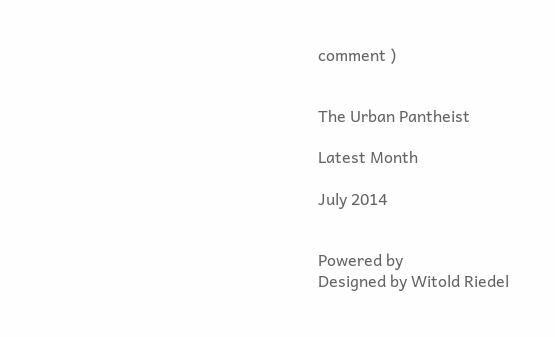comment )


The Urban Pantheist

Latest Month

July 2014


Powered by
Designed by Witold Riedel